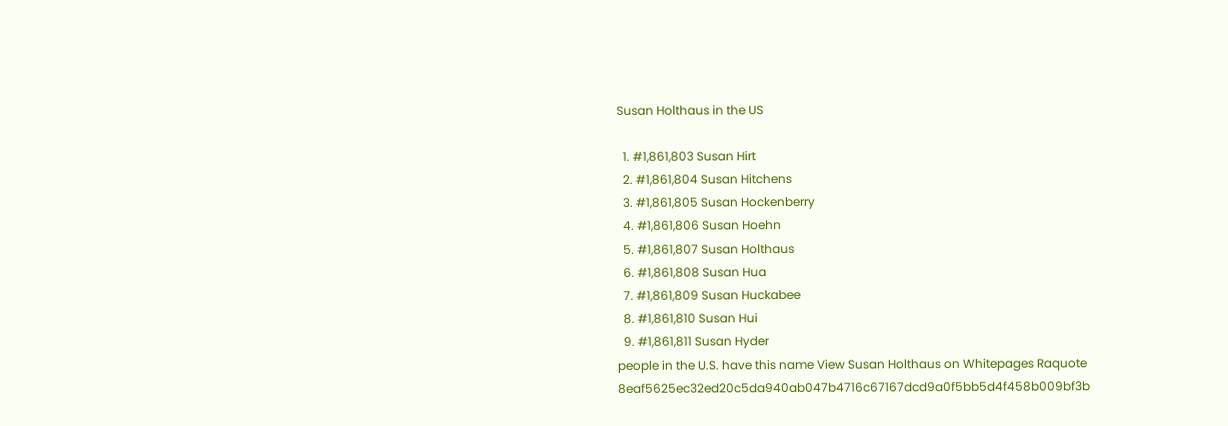Susan Holthaus in the US

  1. #1,861,803 Susan Hirt
  2. #1,861,804 Susan Hitchens
  3. #1,861,805 Susan Hockenberry
  4. #1,861,806 Susan Hoehn
  5. #1,861,807 Susan Holthaus
  6. #1,861,808 Susan Hua
  7. #1,861,809 Susan Huckabee
  8. #1,861,810 Susan Hui
  9. #1,861,811 Susan Hyder
people in the U.S. have this name View Susan Holthaus on Whitepages Raquote 8eaf5625ec32ed20c5da940ab047b4716c67167dcd9a0f5bb5d4f458b009bf3b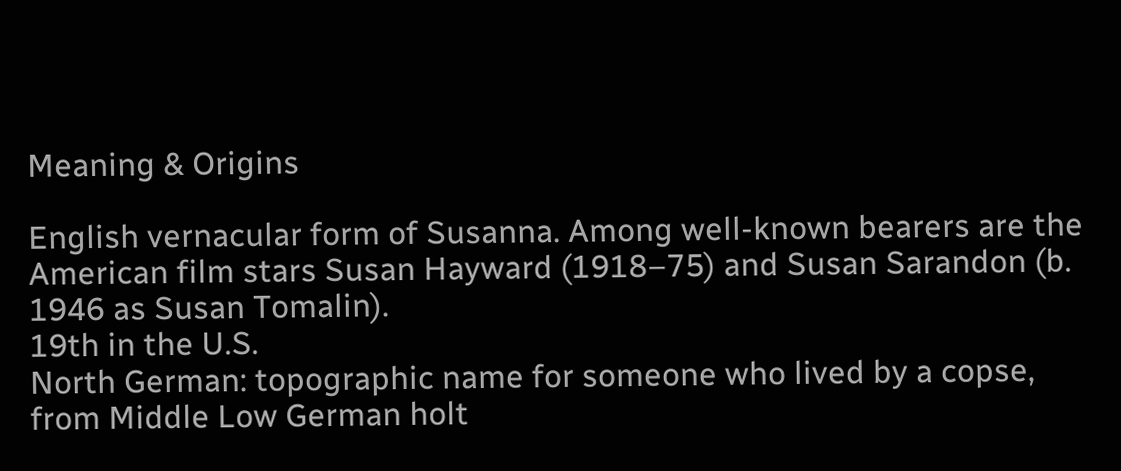Meaning & Origins

English vernacular form of Susanna. Among well-known bearers are the American film stars Susan Hayward (1918–75) and Susan Sarandon (b. 1946 as Susan Tomalin).
19th in the U.S.
North German: topographic name for someone who lived by a copse, from Middle Low German holt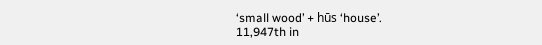‘small wood’ + hūs ‘house’.
11,947th in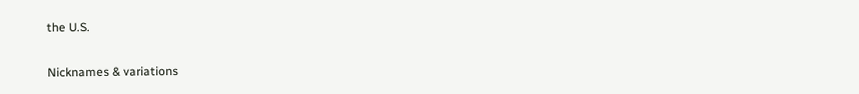the U.S.

Nicknames & variations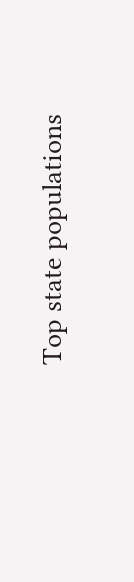Top state populations